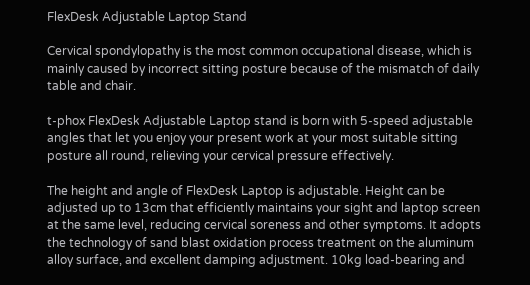FlexDesk Adjustable Laptop Stand

Cervical spondylopathy is the most common occupational disease, which is mainly caused by incorrect sitting posture because of the mismatch of daily table and chair.

t-phox FlexDesk Adjustable Laptop stand is born with 5-speed adjustable angles that let you enjoy your present work at your most suitable sitting posture all round, relieving your cervical pressure effectively.

The height and angle of FlexDesk Laptop is adjustable. Height can be adjusted up to 13cm that efficiently maintains your sight and laptop screen at the same level, reducing cervical soreness and other symptoms. It adopts the technology of sand blast oxidation process treatment on the aluminum alloy surface, and excellent damping adjustment. 10kg load-bearing and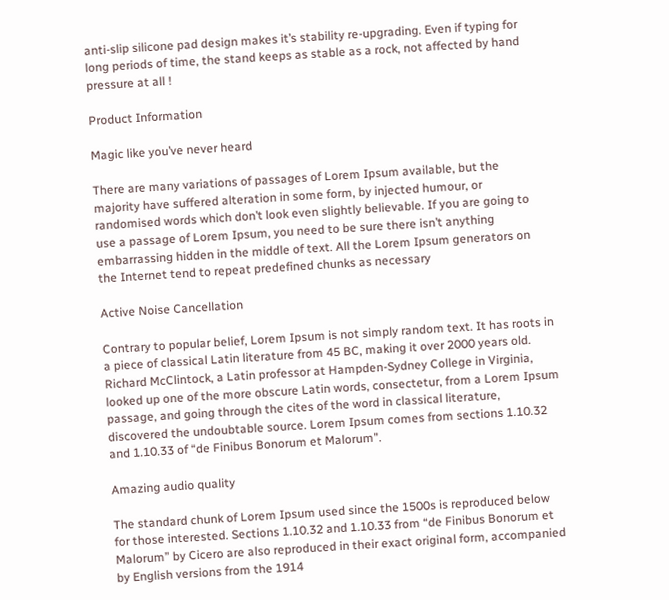anti-slip silicone pad design makes it’s stability re-upgrading. Even if typing for long periods of time, the stand keeps as stable as a rock, not affected by hand pressure at all !

Product Information

Magic like you’ve never heard

There are many variations of passages of Lorem Ipsum available, but the majority have suffered alteration in some form, by injected humour, or randomised words which don’t look even slightly believable. If you are going to use a passage of Lorem Ipsum, you need to be sure there isn’t anything embarrassing hidden in the middle of text. All the Lorem Ipsum generators on the Internet tend to repeat predefined chunks as necessary

Active Noise Cancellation

Contrary to popular belief, Lorem Ipsum is not simply random text. It has roots in a piece of classical Latin literature from 45 BC, making it over 2000 years old. Richard McClintock, a Latin professor at Hampden-Sydney College in Virginia, looked up one of the more obscure Latin words, consectetur, from a Lorem Ipsum passage, and going through the cites of the word in classical literature, discovered the undoubtable source. Lorem Ipsum comes from sections 1.10.32 and 1.10.33 of “de Finibus Bonorum et Malorum”.

Amazing audio quality

The standard chunk of Lorem Ipsum used since the 1500s is reproduced below for those interested. Sections 1.10.32 and 1.10.33 from “de Finibus Bonorum et Malorum” by Cicero are also reproduced in their exact original form, accompanied by English versions from the 1914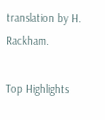translation by H. Rackham.

Top Highlights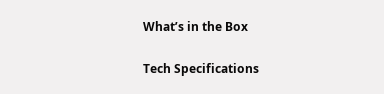What’s in the Box

Tech Specifications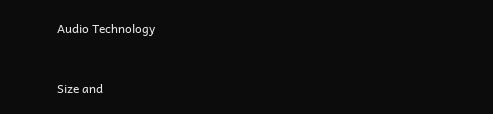Audio Technology


Size and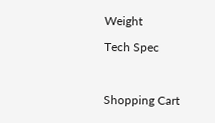Weight

Tech Spec



Shopping Cart